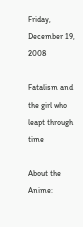Friday, December 19, 2008

Fatalism and the girl who leapt through time

About the Anime: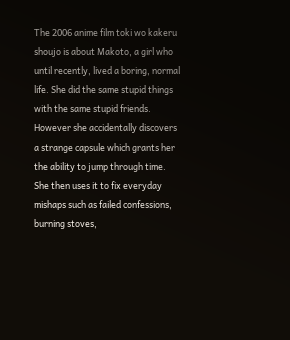The 2006 anime film toki wo kakeru shoujo is about Makoto, a girl who until recently, lived a boring, normal life. She did the same stupid things with the same stupid friends. However she accidentally discovers a strange capsule which grants her the ability to jump through time. She then uses it to fix everyday mishaps such as failed confessions, burning stoves,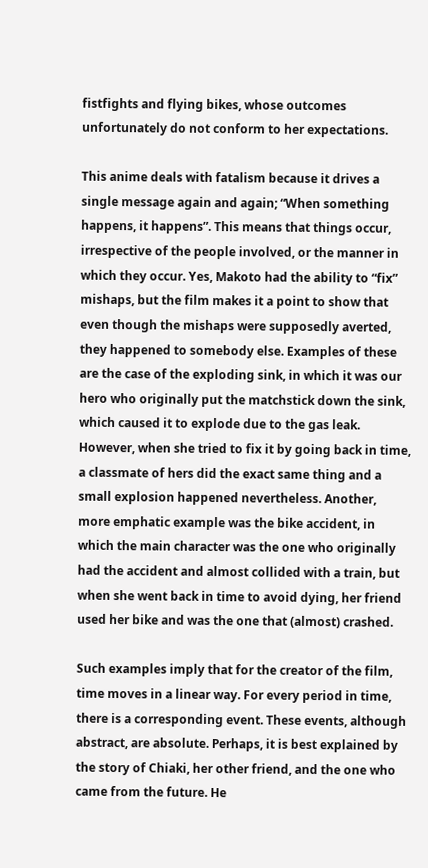fistfights and flying bikes, whose outcomes unfortunately do not conform to her expectations.

This anime deals with fatalism because it drives a single message again and again; “When something happens, it happens”. This means that things occur, irrespective of the people involved, or the manner in which they occur. Yes, Makoto had the ability to “fix” mishaps, but the film makes it a point to show that even though the mishaps were supposedly averted, they happened to somebody else. Examples of these are the case of the exploding sink, in which it was our hero who originally put the matchstick down the sink, which caused it to explode due to the gas leak. However, when she tried to fix it by going back in time, a classmate of hers did the exact same thing and a small explosion happened nevertheless. Another, more emphatic example was the bike accident, in which the main character was the one who originally had the accident and almost collided with a train, but when she went back in time to avoid dying, her friend used her bike and was the one that (almost) crashed.

Such examples imply that for the creator of the film, time moves in a linear way. For every period in time, there is a corresponding event. These events, although abstract, are absolute. Perhaps, it is best explained by the story of Chiaki, her other friend, and the one who came from the future. He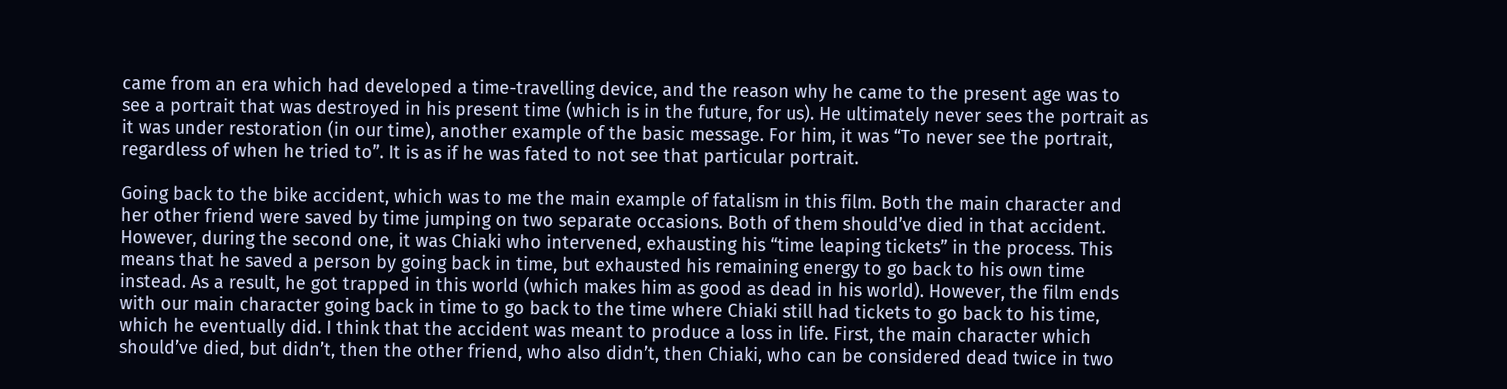came from an era which had developed a time-travelling device, and the reason why he came to the present age was to see a portrait that was destroyed in his present time (which is in the future, for us). He ultimately never sees the portrait as it was under restoration (in our time), another example of the basic message. For him, it was “To never see the portrait, regardless of when he tried to”. It is as if he was fated to not see that particular portrait.

Going back to the bike accident, which was to me the main example of fatalism in this film. Both the main character and her other friend were saved by time jumping on two separate occasions. Both of them should’ve died in that accident. However, during the second one, it was Chiaki who intervened, exhausting his “time leaping tickets” in the process. This means that he saved a person by going back in time, but exhausted his remaining energy to go back to his own time instead. As a result, he got trapped in this world (which makes him as good as dead in his world). However, the film ends with our main character going back in time to go back to the time where Chiaki still had tickets to go back to his time, which he eventually did. I think that the accident was meant to produce a loss in life. First, the main character which should’ve died, but didn’t, then the other friend, who also didn’t, then Chiaki, who can be considered dead twice in two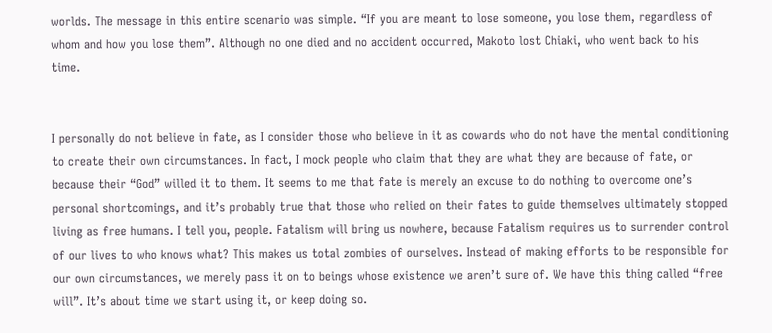worlds. The message in this entire scenario was simple. “If you are meant to lose someone, you lose them, regardless of whom and how you lose them”. Although no one died and no accident occurred, Makoto lost Chiaki, who went back to his time.


I personally do not believe in fate, as I consider those who believe in it as cowards who do not have the mental conditioning to create their own circumstances. In fact, I mock people who claim that they are what they are because of fate, or because their “God” willed it to them. It seems to me that fate is merely an excuse to do nothing to overcome one’s personal shortcomings, and it’s probably true that those who relied on their fates to guide themselves ultimately stopped living as free humans. I tell you, people. Fatalism will bring us nowhere, because Fatalism requires us to surrender control of our lives to who knows what? This makes us total zombies of ourselves. Instead of making efforts to be responsible for our own circumstances, we merely pass it on to beings whose existence we aren’t sure of. We have this thing called “free will”. It’s about time we start using it, or keep doing so.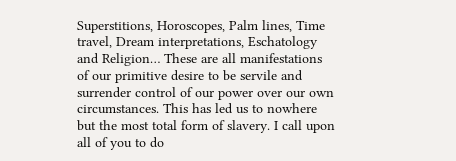Superstitions, Horoscopes, Palm lines, Time travel, Dream interpretations, Eschatology and Religion… These are all manifestations of our primitive desire to be servile and surrender control of our power over our own circumstances. This has led us to nowhere but the most total form of slavery. I call upon all of you to do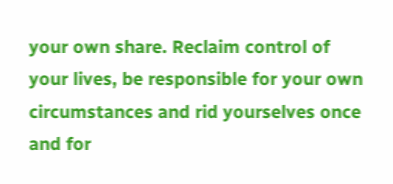your own share. Reclaim control of your lives, be responsible for your own circumstances and rid yourselves once and for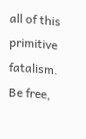all of this primitive fatalism. Be free,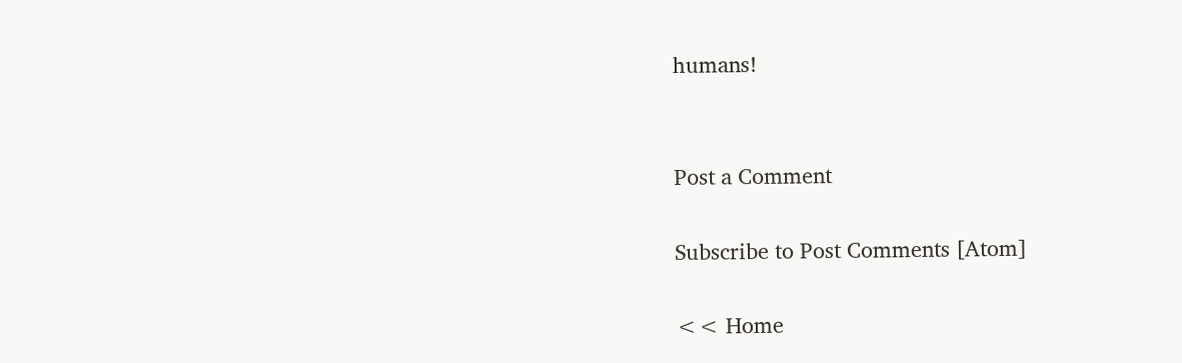humans!


Post a Comment

Subscribe to Post Comments [Atom]

<< Home